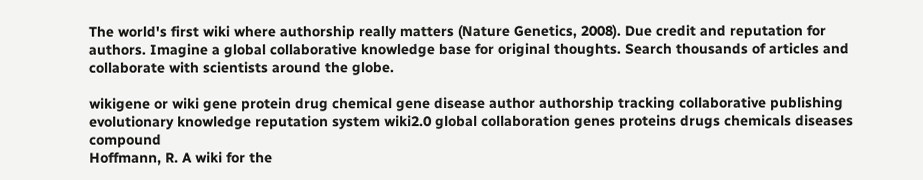The world's first wiki where authorship really matters (Nature Genetics, 2008). Due credit and reputation for authors. Imagine a global collaborative knowledge base for original thoughts. Search thousands of articles and collaborate with scientists around the globe.

wikigene or wiki gene protein drug chemical gene disease author authorship tracking collaborative publishing evolutionary knowledge reputation system wiki2.0 global collaboration genes proteins drugs chemicals diseases compound
Hoffmann, R. A wiki for the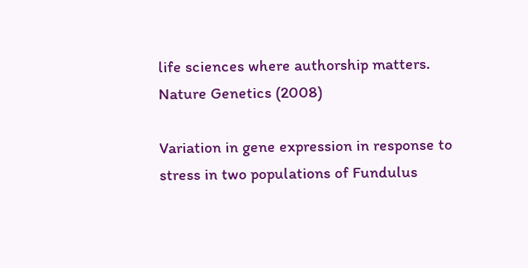life sciences where authorship matters. Nature Genetics (2008)

Variation in gene expression in response to stress in two populations of Fundulus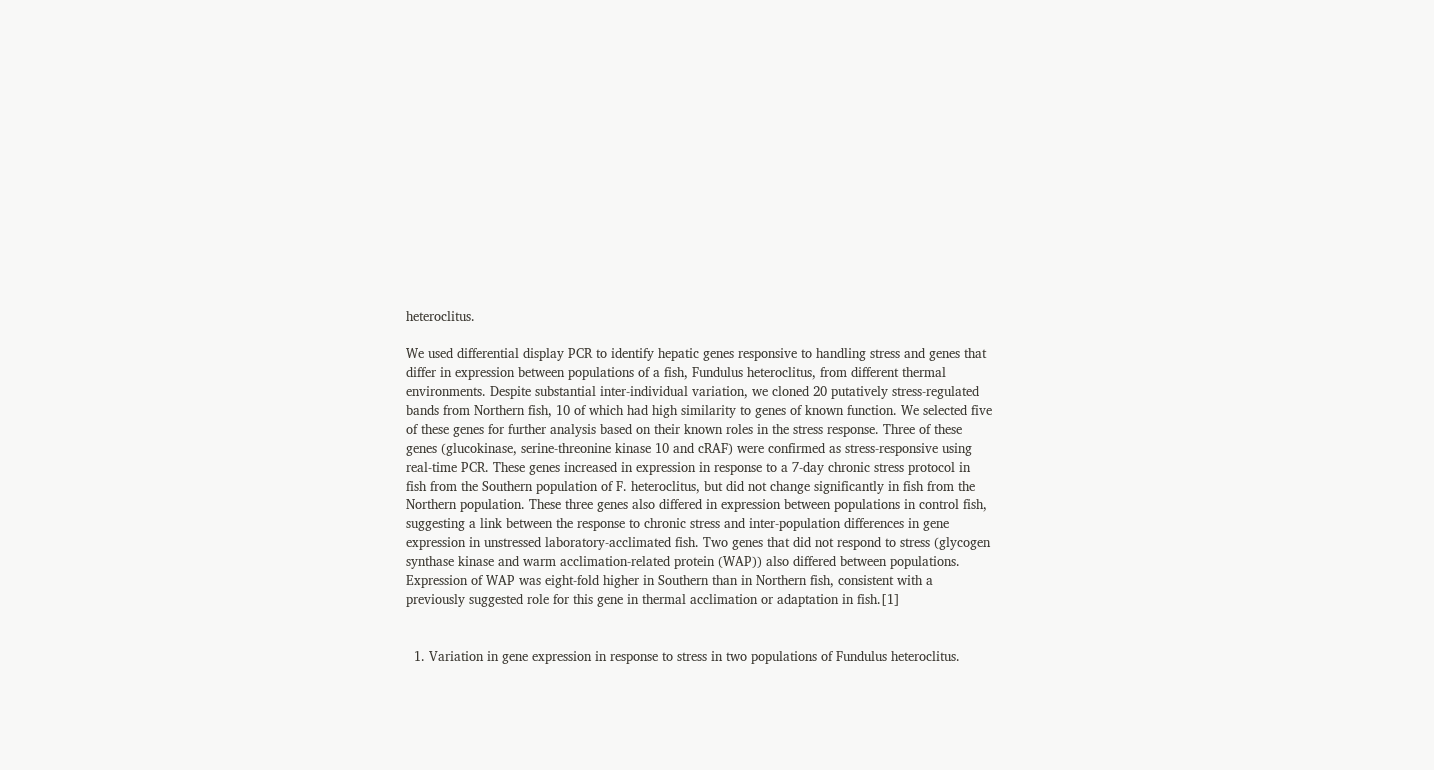heteroclitus.

We used differential display PCR to identify hepatic genes responsive to handling stress and genes that differ in expression between populations of a fish, Fundulus heteroclitus, from different thermal environments. Despite substantial inter-individual variation, we cloned 20 putatively stress-regulated bands from Northern fish, 10 of which had high similarity to genes of known function. We selected five of these genes for further analysis based on their known roles in the stress response. Three of these genes (glucokinase, serine-threonine kinase 10 and cRAF) were confirmed as stress-responsive using real-time PCR. These genes increased in expression in response to a 7-day chronic stress protocol in fish from the Southern population of F. heteroclitus, but did not change significantly in fish from the Northern population. These three genes also differed in expression between populations in control fish, suggesting a link between the response to chronic stress and inter-population differences in gene expression in unstressed laboratory-acclimated fish. Two genes that did not respond to stress (glycogen synthase kinase and warm acclimation-related protein (WAP)) also differed between populations. Expression of WAP was eight-fold higher in Southern than in Northern fish, consistent with a previously suggested role for this gene in thermal acclimation or adaptation in fish.[1]


  1. Variation in gene expression in response to stress in two populations of Fundulus heteroclitus.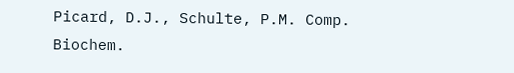Picard, D.J., Schulte, P.M. Comp. Biochem.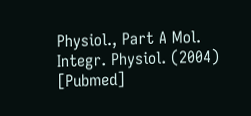Physiol., Part A Mol. Integr. Physiol. (2004) [Pubmed]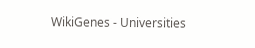WikiGenes - Universities